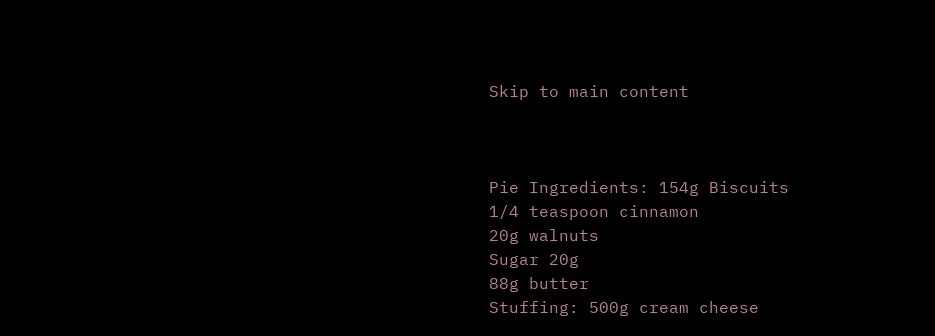Skip to main content



Pie Ingredients: 154g Biscuits
1/4 teaspoon cinnamon
20g walnuts
Sugar 20g
88g butter
Stuffing: 500g cream cheese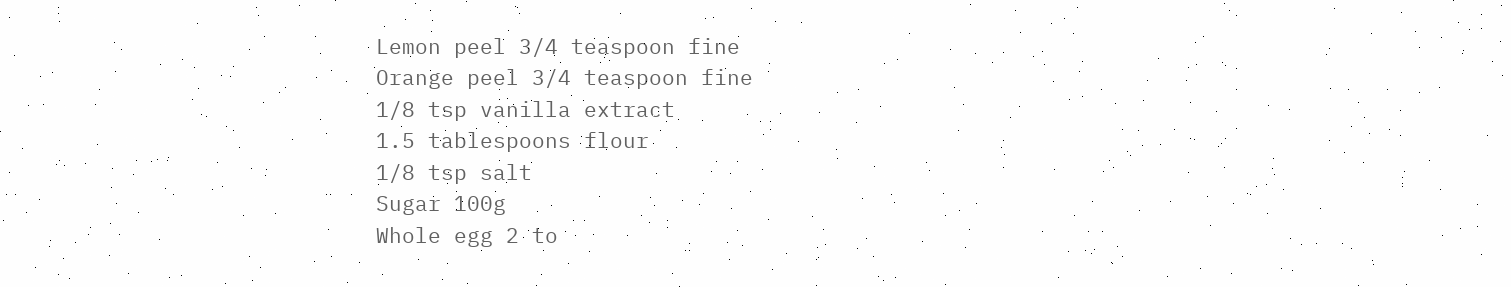Lemon peel 3/4 teaspoon fine
Orange peel 3/4 teaspoon fine
1/8 tsp vanilla extract
1.5 tablespoons flour
1/8 tsp salt
Sugar 100g
Whole egg 2 to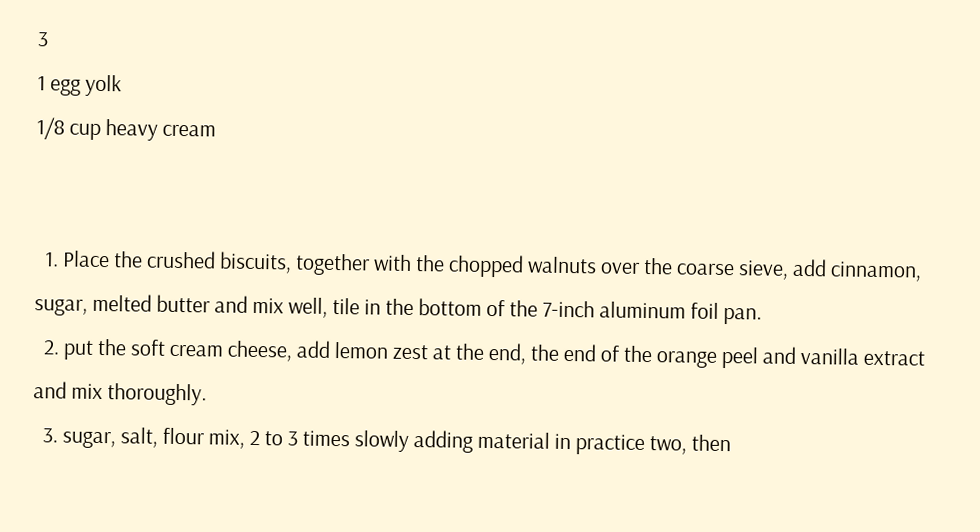3
1 egg yolk
1/8 cup heavy cream


  1. Place the crushed biscuits, together with the chopped walnuts over the coarse sieve, add cinnamon, sugar, melted butter and mix well, tile in the bottom of the 7-inch aluminum foil pan.
  2. put the soft cream cheese, add lemon zest at the end, the end of the orange peel and vanilla extract and mix thoroughly.
  3. sugar, salt, flour mix, 2 to 3 times slowly adding material in practice two, then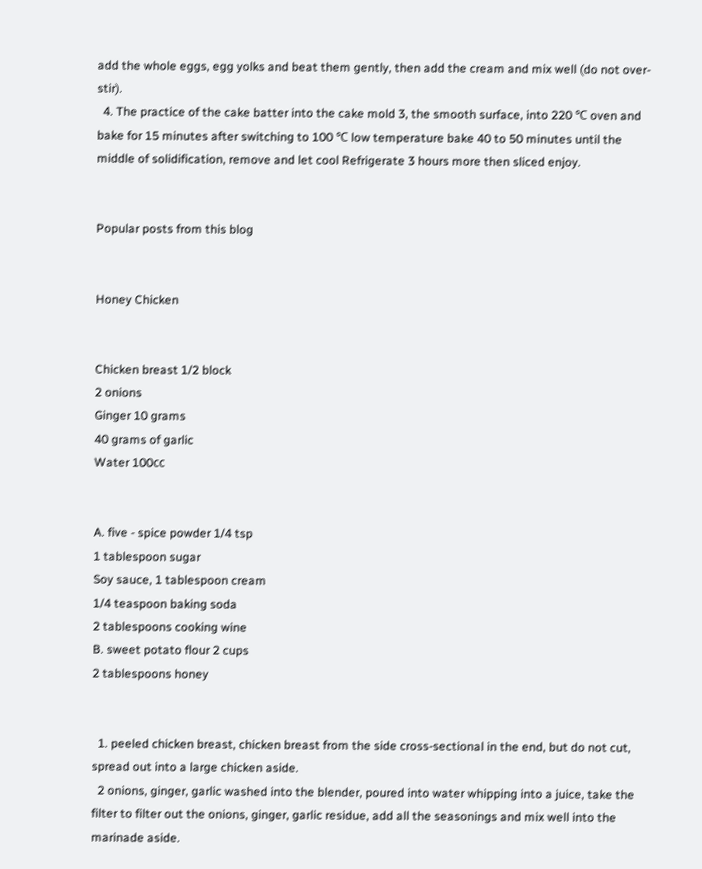add the whole eggs, egg yolks and beat them gently, then add the cream and mix well (do not over-stir).
  4. The practice of the cake batter into the cake mold 3, the smooth surface, into 220 ℃ oven and bake for 15 minutes after switching to 100 ℃ low temperature bake 40 to 50 minutes until the middle of solidification, remove and let cool Refrigerate 3 hours more then sliced enjoy.


Popular posts from this blog


Honey Chicken


Chicken breast 1/2 block
2 onions
Ginger 10 grams
40 grams of garlic
Water 100㏄


A. five - spice powder 1/4 tsp
1 tablespoon sugar
Soy sauce, 1 tablespoon cream
1/4 teaspoon baking soda
2 tablespoons cooking wine
B. sweet potato flour 2 cups
2 tablespoons honey


  1. peeled chicken breast, chicken breast from the side cross-sectional in the end, but do not cut, spread out into a large chicken aside.
  2 onions, ginger, garlic washed into the blender, poured into water whipping into a juice, take the filter to filter out the onions, ginger, garlic residue, add all the seasonings and mix well into the marinade aside.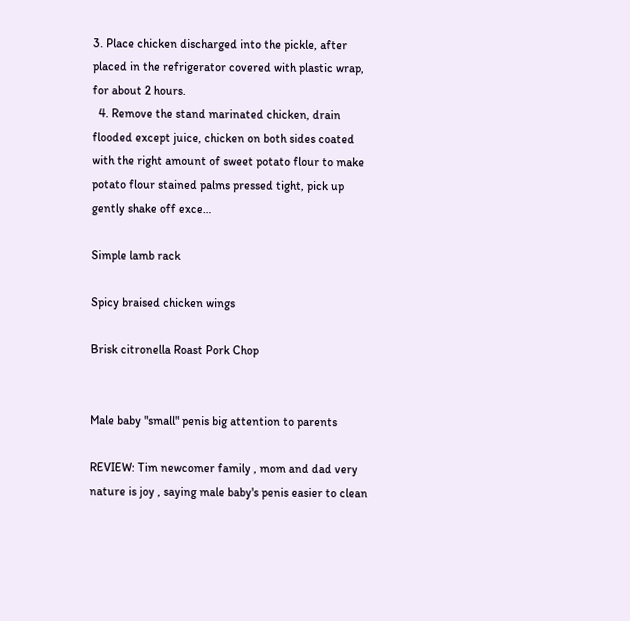3. Place chicken discharged into the pickle, after placed in the refrigerator covered with plastic wrap, for about 2 hours.
  4. Remove the stand marinated chicken, drain flooded except juice, chicken on both sides coated with the right amount of sweet potato flour to make potato flour stained palms pressed tight, pick up gently shake off exce…

Simple lamb rack

Spicy braised chicken wings

Brisk citronella Roast Pork Chop


Male baby "small" penis big attention to parents

REVIEW: Tim newcomer family , mom and dad very nature is joy , saying male baby's penis easier to clean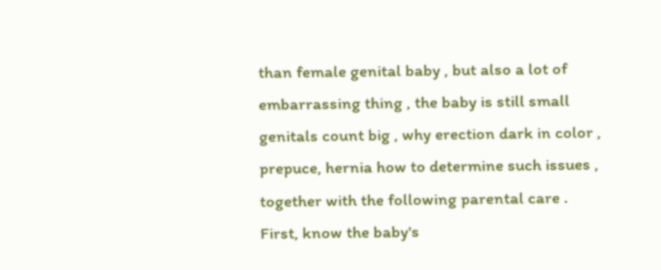than female genital baby , but also a lot of embarrassing thing , the baby is still small genitals count big , why erection dark in color , prepuce, hernia how to determine such issues , together with the following parental care .
First, know the baby's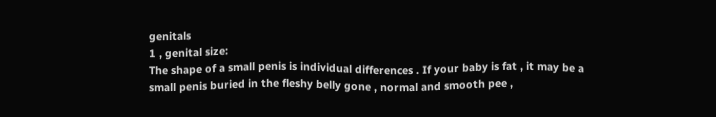genitals
1 , genital size:
The shape of a small penis is individual differences . If your baby is fat , it may be a small penis buried in the fleshy belly gone , normal and smooth pee ,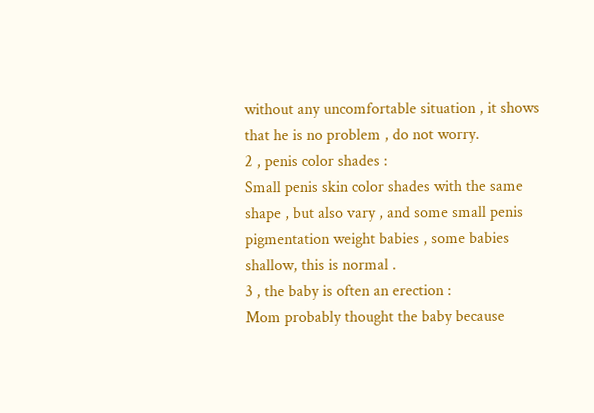without any uncomfortable situation , it shows that he is no problem , do not worry.
2 , penis color shades :
Small penis skin color shades with the same shape , but also vary , and some small penis pigmentation weight babies , some babies shallow, this is normal .
3 , the baby is often an erection :
Mom probably thought the baby because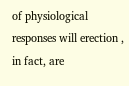of physiological responses will erection , in fact, are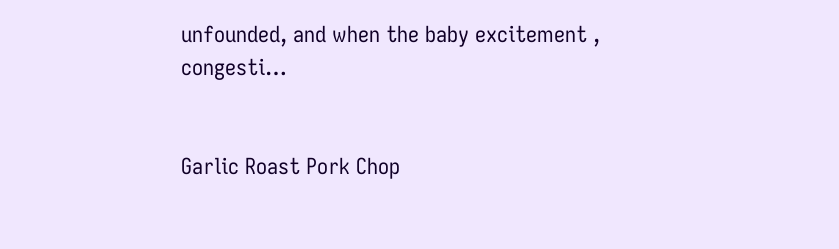unfounded, and when the baby excitement , congesti…


Garlic Roast Pork Chop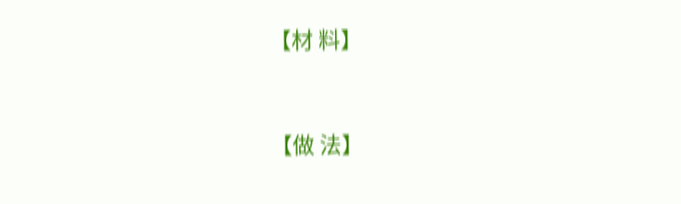【材 料】


【做 法】